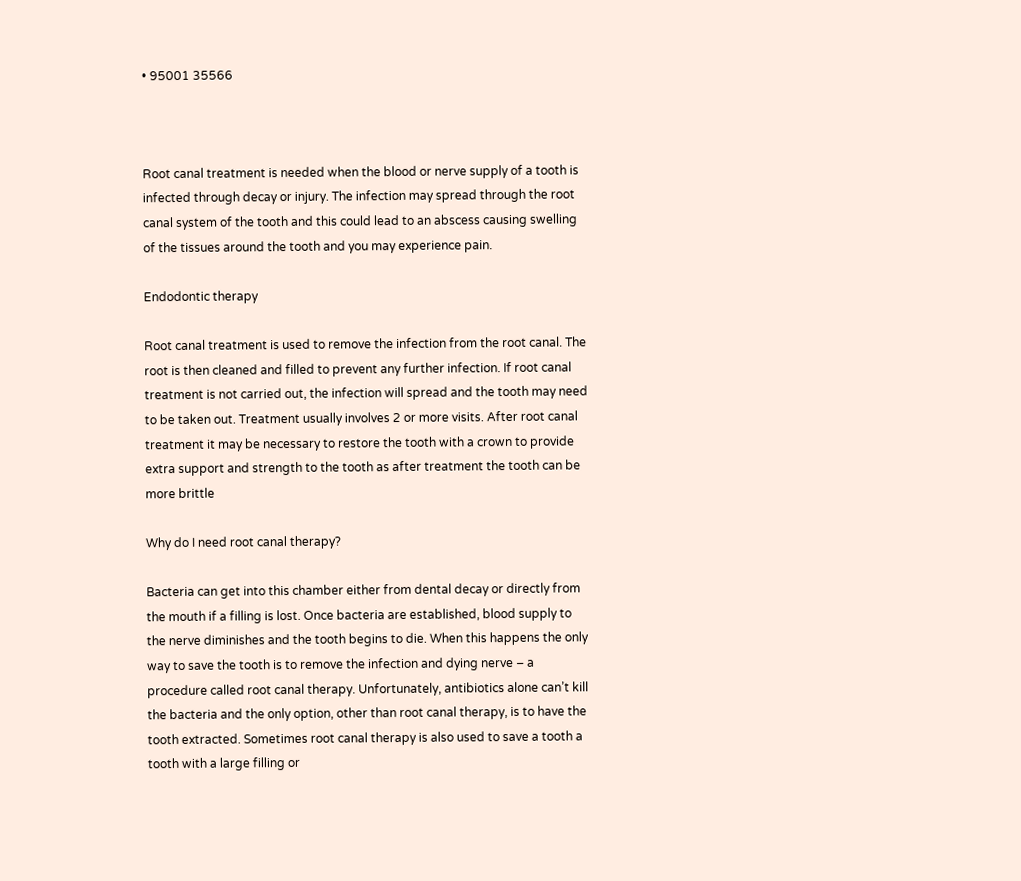• 95001 35566



Root canal treatment is needed when the blood or nerve supply of a tooth is infected through decay or injury. The infection may spread through the root canal system of the tooth and this could lead to an abscess causing swelling of the tissues around the tooth and you may experience pain.

Endodontic therapy

Root canal treatment is used to remove the infection from the root canal. The root is then cleaned and filled to prevent any further infection. If root canal treatment is not carried out, the infection will spread and the tooth may need to be taken out. Treatment usually involves 2 or more visits. After root canal treatment it may be necessary to restore the tooth with a crown to provide extra support and strength to the tooth as after treatment the tooth can be more brittle

Why do I need root canal therapy?

Bacteria can get into this chamber either from dental decay or directly from the mouth if a filling is lost. Once bacteria are established, blood supply to the nerve diminishes and the tooth begins to die. When this happens the only way to save the tooth is to remove the infection and dying nerve – a procedure called root canal therapy. Unfortunately, antibiotics alone can’t kill the bacteria and the only option, other than root canal therapy, is to have the tooth extracted. Sometimes root canal therapy is also used to save a tooth a tooth with a large filling or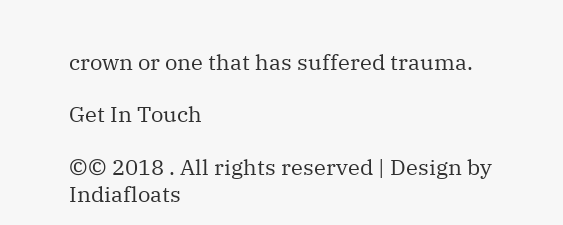crown or one that has suffered trauma.

Get In Touch

©© 2018 . All rights reserved | Design by Indiafloats